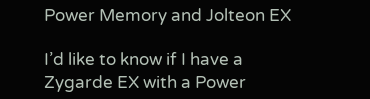Power Memory and Jolteon EX

I’d like to know if I have a Zygarde EX with a Power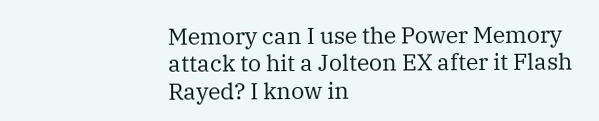Memory can I use the Power Memory attack to hit a Jolteon EX after it Flash Rayed? I know in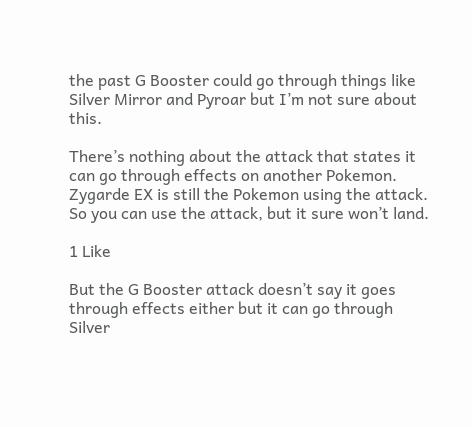the past G Booster could go through things like Silver Mirror and Pyroar but I’m not sure about this.

There’s nothing about the attack that states it can go through effects on another Pokemon. Zygarde EX is still the Pokemon using the attack. So you can use the attack, but it sure won’t land.

1 Like

But the G Booster attack doesn’t say it goes through effects either but it can go through Silver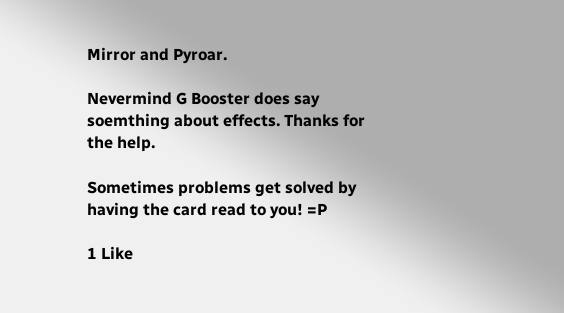Mirror and Pyroar.

Nevermind G Booster does say soemthing about effects. Thanks for the help.

Sometimes problems get solved by having the card read to you! =P

1 Like